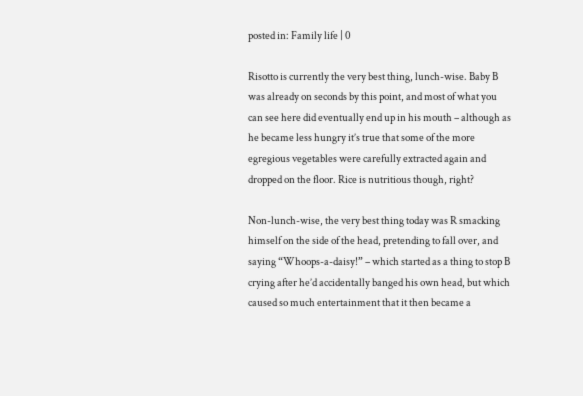posted in: Family life | 0

Risotto is currently the very best thing, lunch-wise. Baby B was already on seconds by this point, and most of what you can see here did eventually end up in his mouth – although as he became less hungry it’s true that some of the more egregious vegetables were carefully extracted again and dropped on the floor. Rice is nutritious though, right?

Non-lunch-wise, the very best thing today was R smacking himself on the side of the head, pretending to fall over, and saying “Whoops-a-daisy!” – which started as a thing to stop B crying after he’d accidentally banged his own head, but which caused so much entertainment that it then became a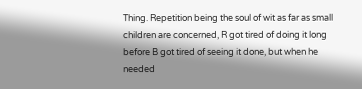Thing. Repetition being the soul of wit as far as small children are concerned, R got tired of doing it long before B got tired of seeing it done, but when he needed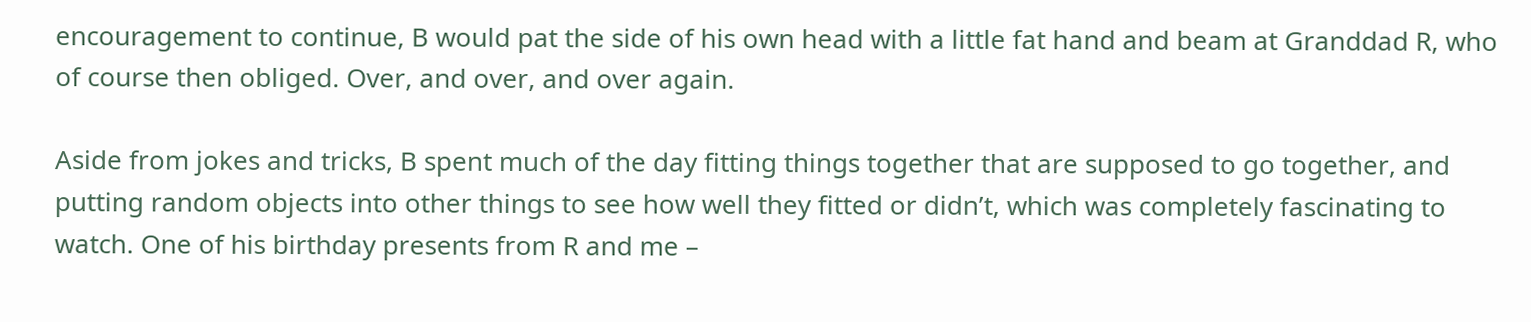encouragement to continue, B would pat the side of his own head with a little fat hand and beam at Granddad R, who of course then obliged. Over, and over, and over again.

Aside from jokes and tricks, B spent much of the day fitting things together that are supposed to go together, and putting random objects into other things to see how well they fitted or didn’t, which was completely fascinating to watch. One of his birthday presents from R and me –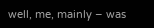well, me, mainly – was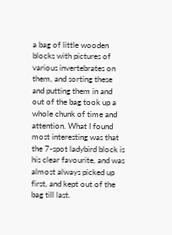a bag of little wooden blocks with pictures of various invertebrates on them, and sorting these and putting them in and out of the bag took up a whole chunk of time and attention. What I found most interesting was that the 7-spot ladybird block is his clear favourite, and was almost always picked up first, and kept out of the bag till last.